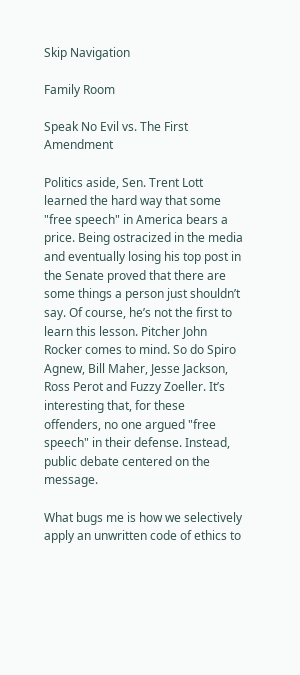Skip Navigation

Family Room

Speak No Evil vs. The First Amendment

Politics aside, Sen. Trent Lott learned the hard way that some "free speech" in America bears a price. Being ostracized in the media and eventually losing his top post in the Senate proved that there are some things a person just shouldn’t say. Of course, he’s not the first to learn this lesson. Pitcher John Rocker comes to mind. So do Spiro Agnew, Bill Maher, Jesse Jackson, Ross Perot and Fuzzy Zoeller. It’s interesting that, for these offenders, no one argued "free speech" in their defense. Instead, public debate centered on the message.

What bugs me is how we selectively apply an unwritten code of ethics to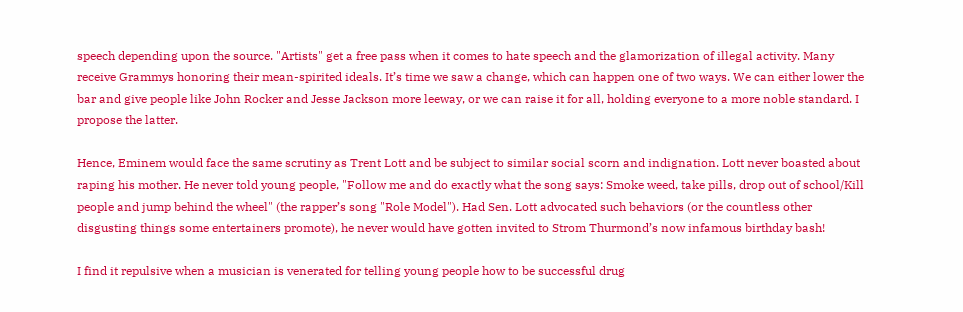speech depending upon the source. "Artists" get a free pass when it comes to hate speech and the glamorization of illegal activity. Many receive Grammys honoring their mean-spirited ideals. It’s time we saw a change, which can happen one of two ways. We can either lower the bar and give people like John Rocker and Jesse Jackson more leeway, or we can raise it for all, holding everyone to a more noble standard. I propose the latter.

Hence, Eminem would face the same scrutiny as Trent Lott and be subject to similar social scorn and indignation. Lott never boasted about raping his mother. He never told young people, "Follow me and do exactly what the song says: Smoke weed, take pills, drop out of school/Kill people and jump behind the wheel" (the rapper’s song "Role Model"). Had Sen. Lott advocated such behaviors (or the countless other disgusting things some entertainers promote), he never would have gotten invited to Strom Thurmond’s now infamous birthday bash!

I find it repulsive when a musician is venerated for telling young people how to be successful drug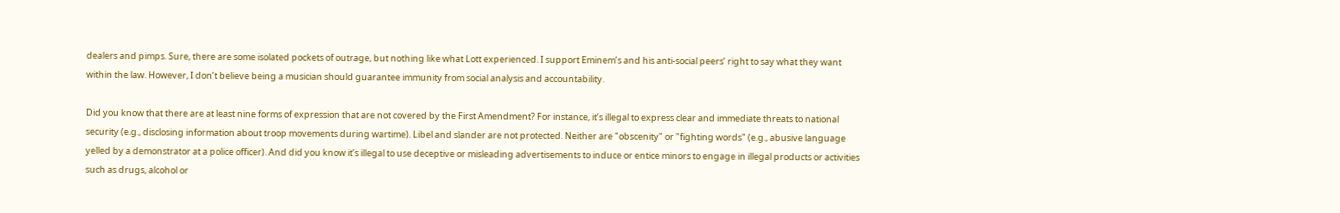dealers and pimps. Sure, there are some isolated pockets of outrage, but nothing like what Lott experienced. I support Eminem’s and his anti-social peers’ right to say what they want within the law. However, I don’t believe being a musician should guarantee immunity from social analysis and accountability.

Did you know that there are at least nine forms of expression that are not covered by the First Amendment? For instance, it’s illegal to express clear and immediate threats to national security (e.g., disclosing information about troop movements during wartime). Libel and slander are not protected. Neither are "obscenity" or "fighting words" (e.g., abusive language yelled by a demonstrator at a police officer). And did you know it’s illegal to use deceptive or misleading advertisements to induce or entice minors to engage in illegal products or activities such as drugs, alcohol or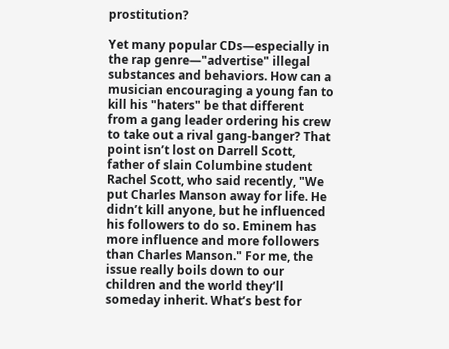prostitution?

Yet many popular CDs—especially in the rap genre—"advertise" illegal substances and behaviors. How can a musician encouraging a young fan to kill his "haters" be that different from a gang leader ordering his crew to take out a rival gang-banger? That point isn’t lost on Darrell Scott, father of slain Columbine student Rachel Scott, who said recently, "We put Charles Manson away for life. He didn’t kill anyone, but he influenced his followers to do so. Eminem has more influence and more followers than Charles Manson." For me, the issue really boils down to our children and the world they’ll someday inherit. What’s best for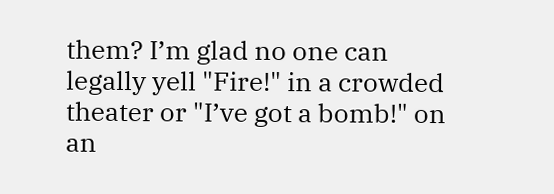them? I’m glad no one can legally yell "Fire!" in a crowded theater or "I’ve got a bomb!" on an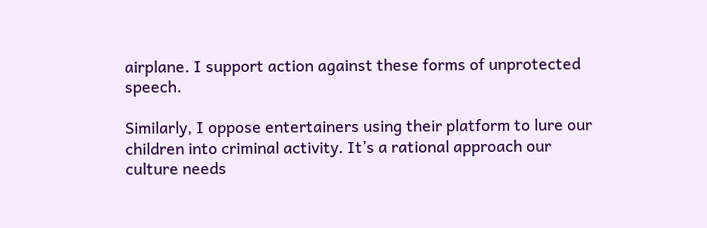airplane. I support action against these forms of unprotected speech.

Similarly, I oppose entertainers using their platform to lure our children into criminal activity. It’s a rational approach our culture needs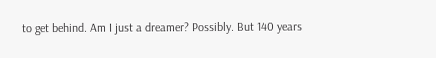to get behind. Am I just a dreamer? Possibly. But 140 years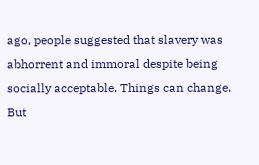ago, people suggested that slavery was abhorrent and immoral despite being socially acceptable. Things can change. But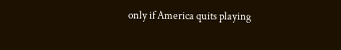only if America quits playing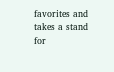favorites and takes a stand for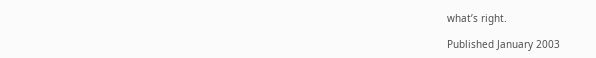what’s right.

Published January 2003